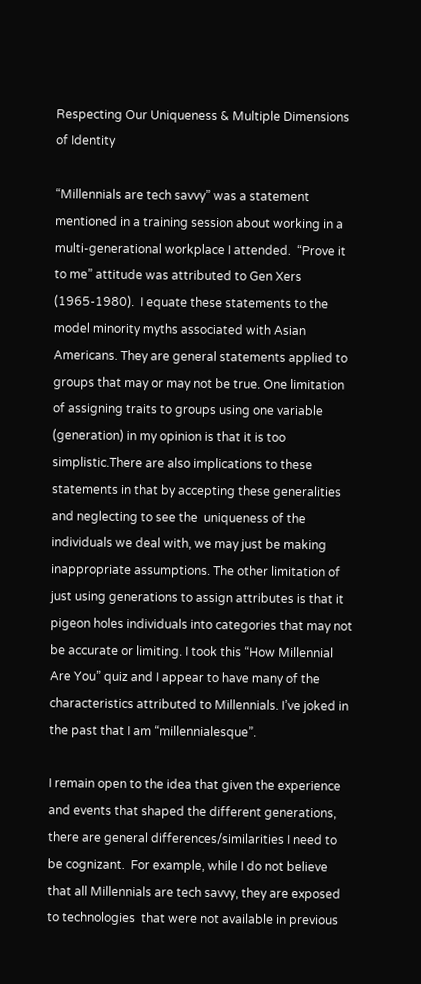Respecting Our Uniqueness & Multiple Dimensions of Identity

“Millennials are tech savvy” was a statement mentioned in a training session about working in a multi-generational workplace I attended.  “Prove it to me” attitude was attributed to Gen Xers (1965-1980).  I equate these statements to the model minority myths associated with Asian Americans. They are general statements applied to groups that may or may not be true. One limitation of assigning traits to groups using one variable (generation) in my opinion is that it is too simplistic.There are also implications to these statements in that by accepting these generalities and neglecting to see the  uniqueness of the individuals we deal with, we may just be making inappropriate assumptions. The other limitation of just using generations to assign attributes is that it pigeon holes individuals into categories that may not be accurate or limiting. I took this “How Millennial Are You” quiz and I appear to have many of the characteristics attributed to Millennials. I’ve joked in the past that I am “millennialesque”.

I remain open to the idea that given the experience and events that shaped the different generations, there are general differences/similarities I need to be cognizant.  For example, while I do not believe that all Millennials are tech savvy, they are exposed to technologies  that were not available in previous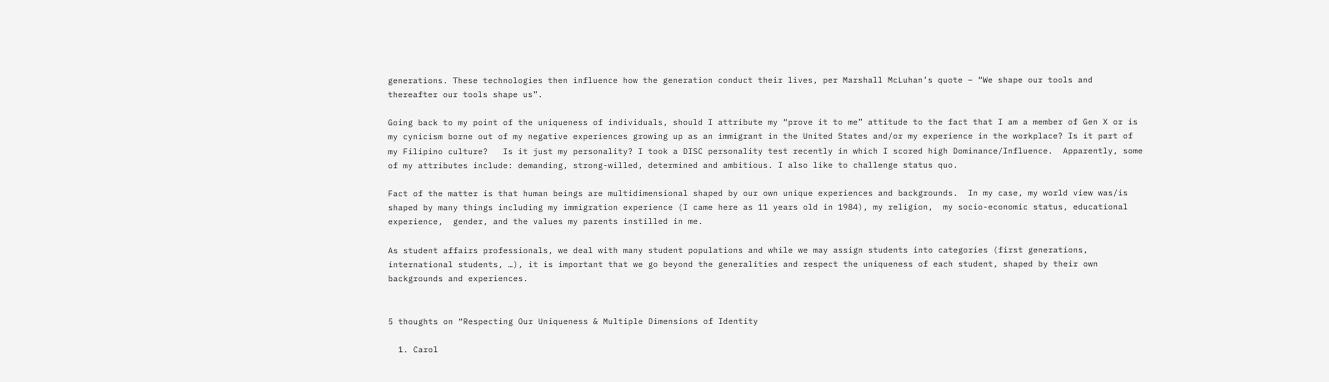generations. These technologies then influence how the generation conduct their lives, per Marshall McLuhan’s quote – “We shape our tools and thereafter our tools shape us”.

Going back to my point of the uniqueness of individuals, should I attribute my “prove it to me” attitude to the fact that I am a member of Gen X or is my cynicism borne out of my negative experiences growing up as an immigrant in the United States and/or my experience in the workplace? Is it part of my Filipino culture?   Is it just my personality? I took a DISC personality test recently in which I scored high Dominance/Influence.  Apparently, some of my attributes include: demanding, strong-willed, determined and ambitious. I also like to challenge status quo.

Fact of the matter is that human beings are multidimensional shaped by our own unique experiences and backgrounds.  In my case, my world view was/is shaped by many things including my immigration experience (I came here as 11 years old in 1984), my religion,  my socio-economic status, educational experience,  gender, and the values my parents instilled in me.

As student affairs professionals, we deal with many student populations and while we may assign students into categories (first generations, international students, …), it is important that we go beyond the generalities and respect the uniqueness of each student, shaped by their own backgrounds and experiences.


5 thoughts on “Respecting Our Uniqueness & Multiple Dimensions of Identity

  1. Carol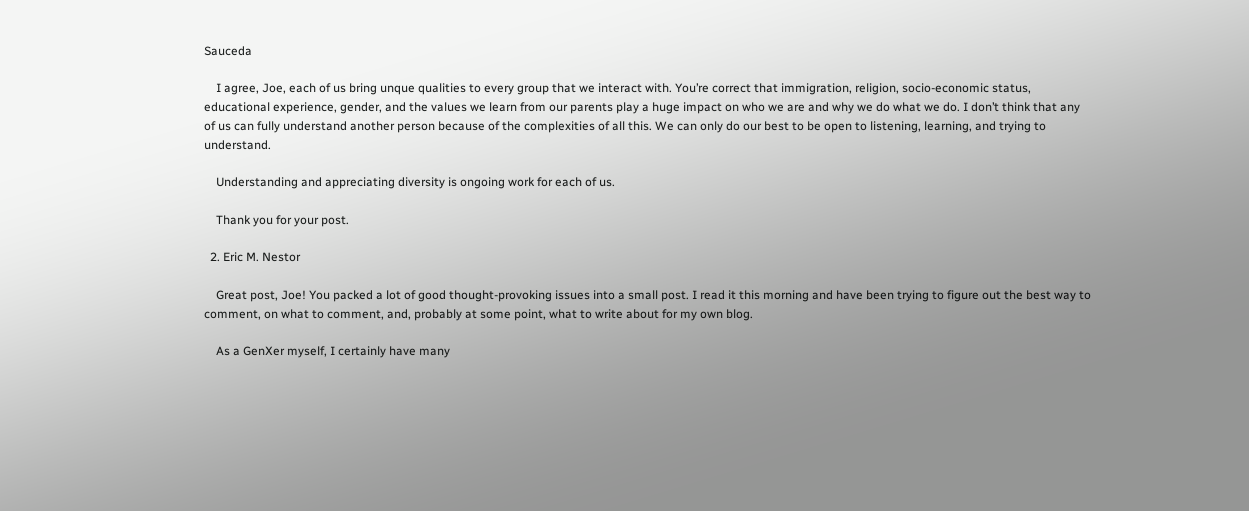Sauceda

    I agree, Joe, each of us bring unque qualities to every group that we interact with. You’re correct that immigration, religion, socio-economic status, educational experience, gender, and the values we learn from our parents play a huge impact on who we are and why we do what we do. I don’t think that any of us can fully understand another person because of the complexities of all this. We can only do our best to be open to listening, learning, and trying to understand.

    Understanding and appreciating diversity is ongoing work for each of us.

    Thank you for your post.

  2. Eric M. Nestor

    Great post, Joe! You packed a lot of good thought-provoking issues into a small post. I read it this morning and have been trying to figure out the best way to comment, on what to comment, and, probably at some point, what to write about for my own blog.

    As a GenXer myself, I certainly have many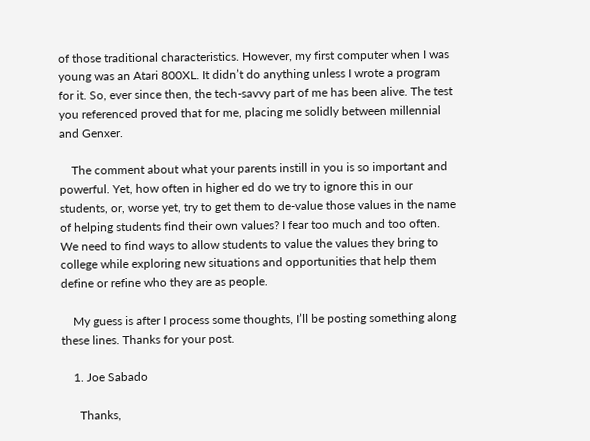of those traditional characteristics. However, my first computer when I was young was an Atari 800XL. It didn’t do anything unless I wrote a program for it. So, ever since then, the tech-savvy part of me has been alive. The test you referenced proved that for me, placing me solidly between millennial and Genxer.

    The comment about what your parents instill in you is so important and powerful. Yet, how often in higher ed do we try to ignore this in our students, or, worse yet, try to get them to de-value those values in the name of helping students find their own values? I fear too much and too often. We need to find ways to allow students to value the values they bring to college while exploring new situations and opportunities that help them define or refine who they are as people.

    My guess is after I process some thoughts, I’ll be posting something along these lines. Thanks for your post.

    1. Joe Sabado

      Thanks,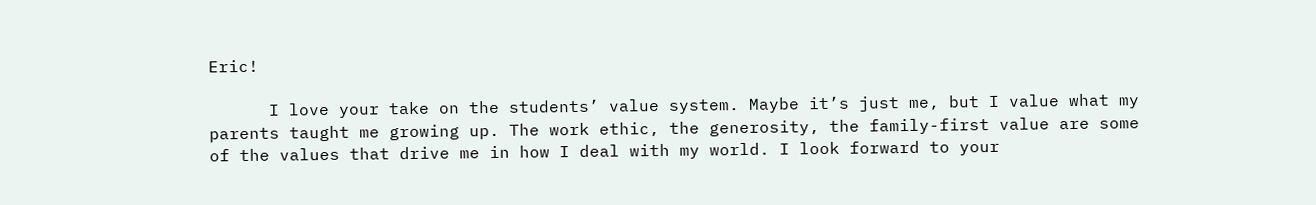Eric!

      I love your take on the students’ value system. Maybe it’s just me, but I value what my parents taught me growing up. The work ethic, the generosity, the family-first value are some of the values that drive me in how I deal with my world. I look forward to your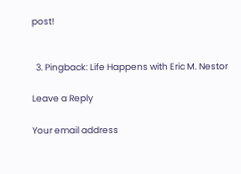post!


  3. Pingback: Life Happens with Eric M. Nestor

Leave a Reply

Your email address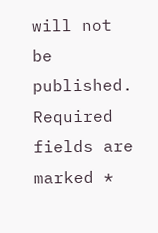will not be published. Required fields are marked *